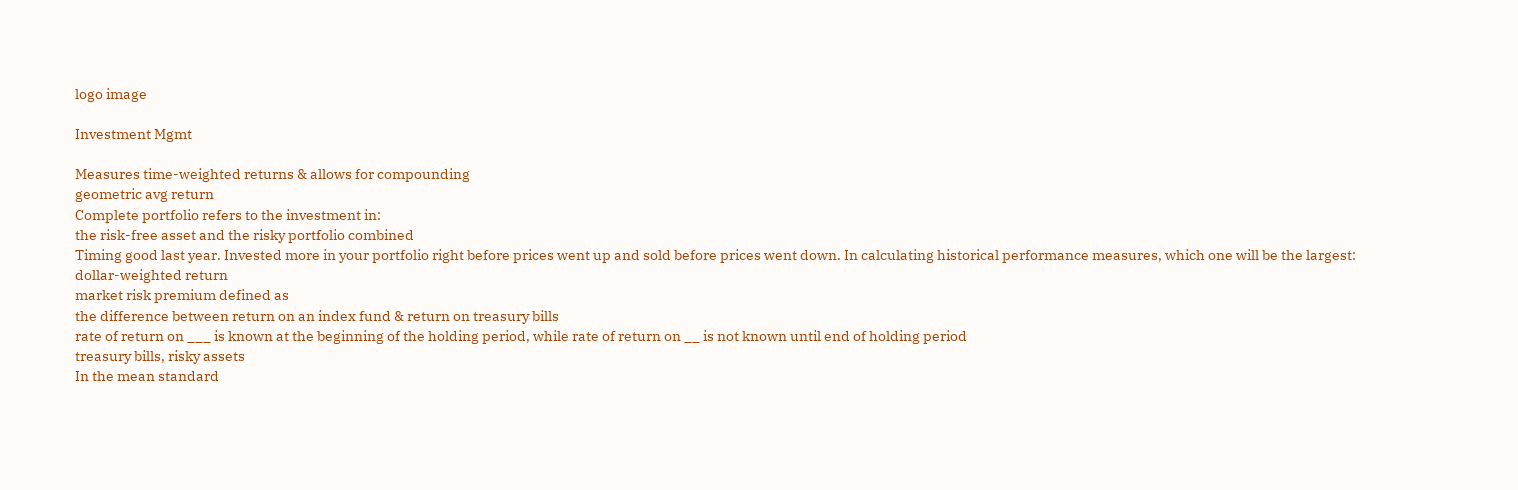logo image

Investment Mgmt

Measures time-weighted returns & allows for compounding
geometric avg return
Complete portfolio refers to the investment in:
the risk-free asset and the risky portfolio combined
Timing good last year. Invested more in your portfolio right before prices went up and sold before prices went down. In calculating historical performance measures, which one will be the largest:
dollar-weighted return
market risk premium defined as
the difference between return on an index fund & return on treasury bills
rate of return on ___ is known at the beginning of the holding period, while rate of return on __ is not known until end of holding period
treasury bills, risky assets
In the mean standard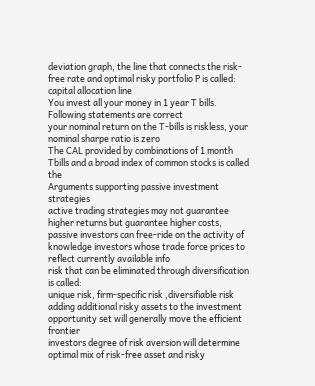deviation graph, the line that connects the risk-free rate and optimal risky portfolio P is called:
capital allocation line
You invest all your money in 1 year T bills. Following statements are correct
your nominal return on the T-bills is riskless, your nominal sharpe ratio is zero
The CAL provided by combinations of 1 month Tbills and a broad index of common stocks is called the
Arguments supporting passive investment strategies
active trading strategies may not guarantee higher returns but guarantee higher costs, passive investors can free-ride on the activity of knowledge investors whose trade force prices to reflect currently available info
risk that can be eliminated through diversification is called:
unique risk, firm-specific risk ,diversifiable risk
adding additional risky assets to the investment opportunity set will generally move the efficient frontier
investors degree of risk aversion will determine
optimal mix of risk-free asset and risky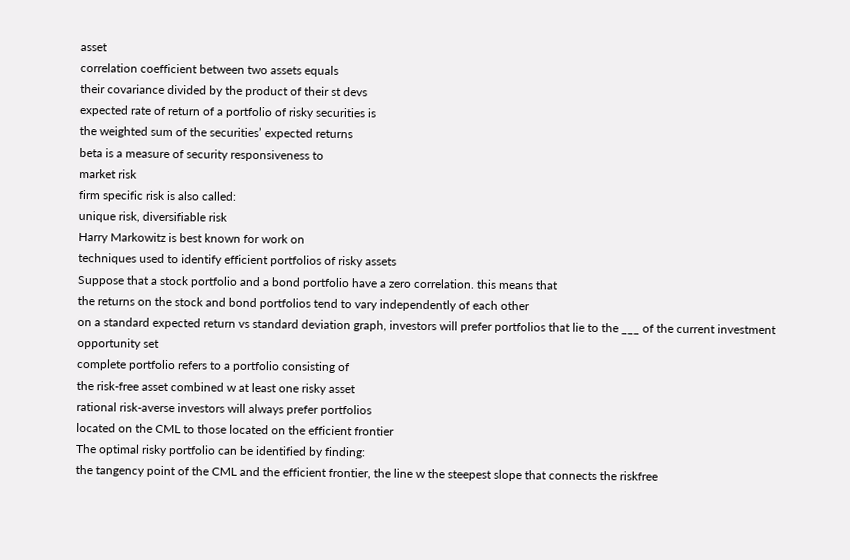asset
correlation coefficient between two assets equals
their covariance divided by the product of their st devs
expected rate of return of a portfolio of risky securities is
the weighted sum of the securities’ expected returns
beta is a measure of security responsiveness to
market risk
firm specific risk is also called:
unique risk, diversifiable risk
Harry Markowitz is best known for work on
techniques used to identify efficient portfolios of risky assets
Suppose that a stock portfolio and a bond portfolio have a zero correlation. this means that
the returns on the stock and bond portfolios tend to vary independently of each other
on a standard expected return vs standard deviation graph, investors will prefer portfolios that lie to the ___ of the current investment opportunity set
complete portfolio refers to a portfolio consisting of
the risk-free asset combined w at least one risky asset
rational risk-averse investors will always prefer portfolios
located on the CML to those located on the efficient frontier
The optimal risky portfolio can be identified by finding:
the tangency point of the CML and the efficient frontier, the line w the steepest slope that connects the riskfree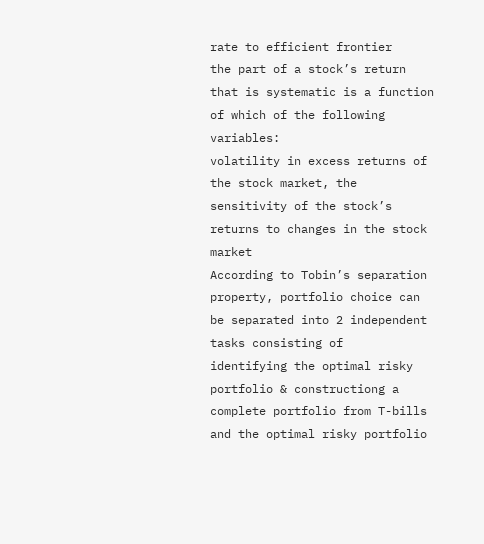rate to efficient frontier
the part of a stock’s return that is systematic is a function of which of the following variables:
volatility in excess returns of the stock market, the sensitivity of the stock’s returns to changes in the stock market
According to Tobin’s separation property, portfolio choice can be separated into 2 independent tasks consisting of
identifying the optimal risky portfolio & constructiong a complete portfolio from T-bills and the optimal risky portfolio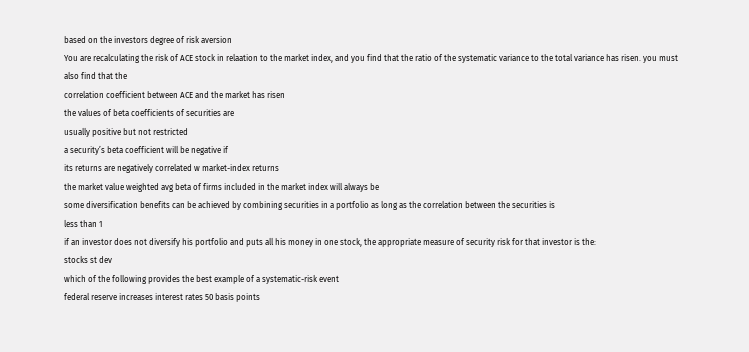based on the investors degree of risk aversion
You are recalculating the risk of ACE stock in relaation to the market index, and you find that the ratio of the systematic variance to the total variance has risen. you must also find that the
correlation coefficient between ACE and the market has risen
the values of beta coefficients of securities are
usually positive but not restricted
a security’s beta coefficient will be negative if
its returns are negatively correlated w market-index returns
the market value weighted avg beta of firms included in the market index will always be
some diversification benefits can be achieved by combining securities in a portfolio as long as the correlation between the securities is
less than 1
if an investor does not diversify his portfolio and puts all his money in one stock, the appropriate measure of security risk for that investor is the:
stocks st dev
which of the following provides the best example of a systematic-risk event
federal reserve increases interest rates 50 basis points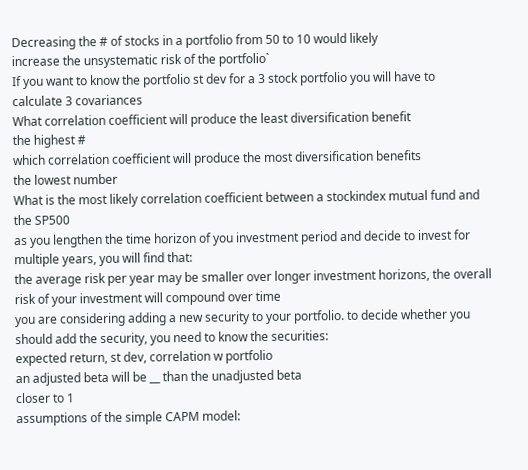Decreasing the # of stocks in a portfolio from 50 to 10 would likely
increase the unsystematic risk of the portfolio`
If you want to know the portfolio st dev for a 3 stock portfolio you will have to
calculate 3 covariances
What correlation coefficient will produce the least diversification benefit
the highest #
which correlation coefficient will produce the most diversification benefits
the lowest number
What is the most likely correlation coefficient between a stockindex mutual fund and the SP500
as you lengthen the time horizon of you investment period and decide to invest for multiple years, you will find that:
the average risk per year may be smaller over longer investment horizons, the overall risk of your investment will compound over time
you are considering adding a new security to your portfolio. to decide whether you should add the security, you need to know the securities:
expected return, st dev, correlation w portfolio
an adjusted beta will be __ than the unadjusted beta
closer to 1
assumptions of the simple CAPM model: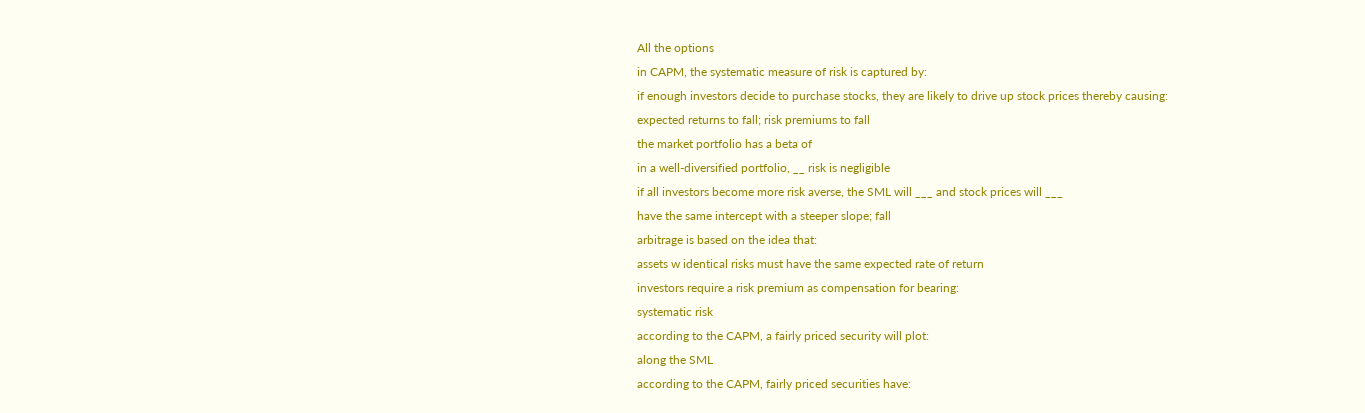All the options
in CAPM, the systematic measure of risk is captured by:
if enough investors decide to purchase stocks, they are likely to drive up stock prices thereby causing:
expected returns to fall; risk premiums to fall
the market portfolio has a beta of
in a well-diversified portfolio, __ risk is negligible
if all investors become more risk averse, the SML will ___ and stock prices will ___
have the same intercept with a steeper slope; fall
arbitrage is based on the idea that:
assets w identical risks must have the same expected rate of return
investors require a risk premium as compensation for bearing:
systematic risk
according to the CAPM, a fairly priced security will plot:
along the SML
according to the CAPM, fairly priced securities have: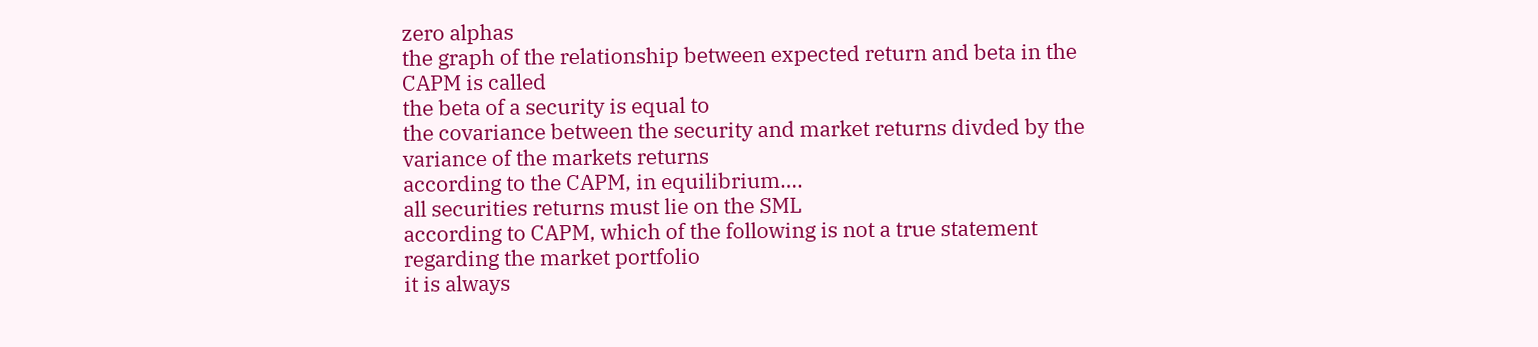zero alphas
the graph of the relationship between expected return and beta in the CAPM is called
the beta of a security is equal to
the covariance between the security and market returns divded by the variance of the markets returns
according to the CAPM, in equilibrium….
all securities returns must lie on the SML
according to CAPM, which of the following is not a true statement regarding the market portfolio
it is always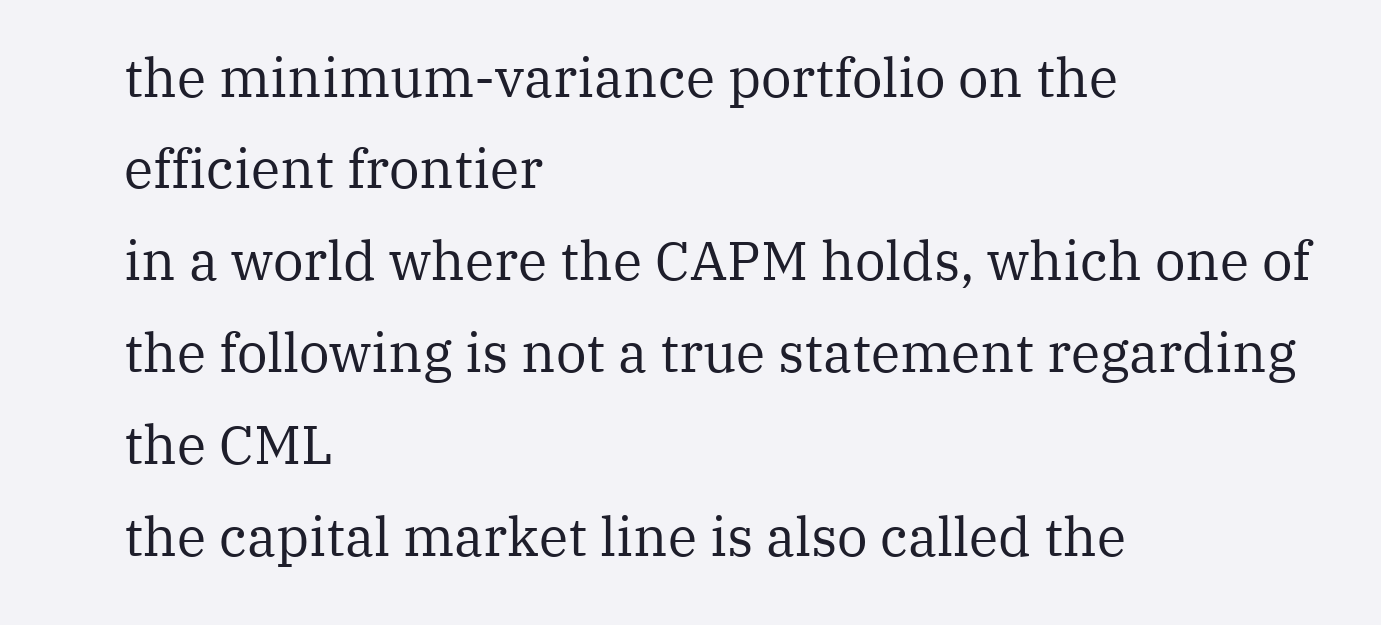the minimum-variance portfolio on the efficient frontier
in a world where the CAPM holds, which one of the following is not a true statement regarding the CML
the capital market line is also called the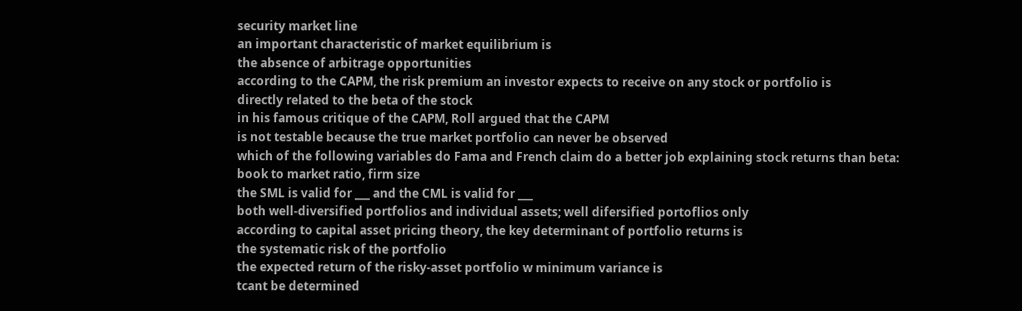security market line
an important characteristic of market equilibrium is
the absence of arbitrage opportunities
according to the CAPM, the risk premium an investor expects to receive on any stock or portfolio is
directly related to the beta of the stock
in his famous critique of the CAPM, Roll argued that the CAPM
is not testable because the true market portfolio can never be observed
which of the following variables do Fama and French claim do a better job explaining stock returns than beta:
book to market ratio, firm size
the SML is valid for ___ and the CML is valid for ___
both well-diversified portfolios and individual assets; well difersified portoflios only
according to capital asset pricing theory, the key determinant of portfolio returns is
the systematic risk of the portfolio
the expected return of the risky-asset portfolio w minimum variance is
tcant be determined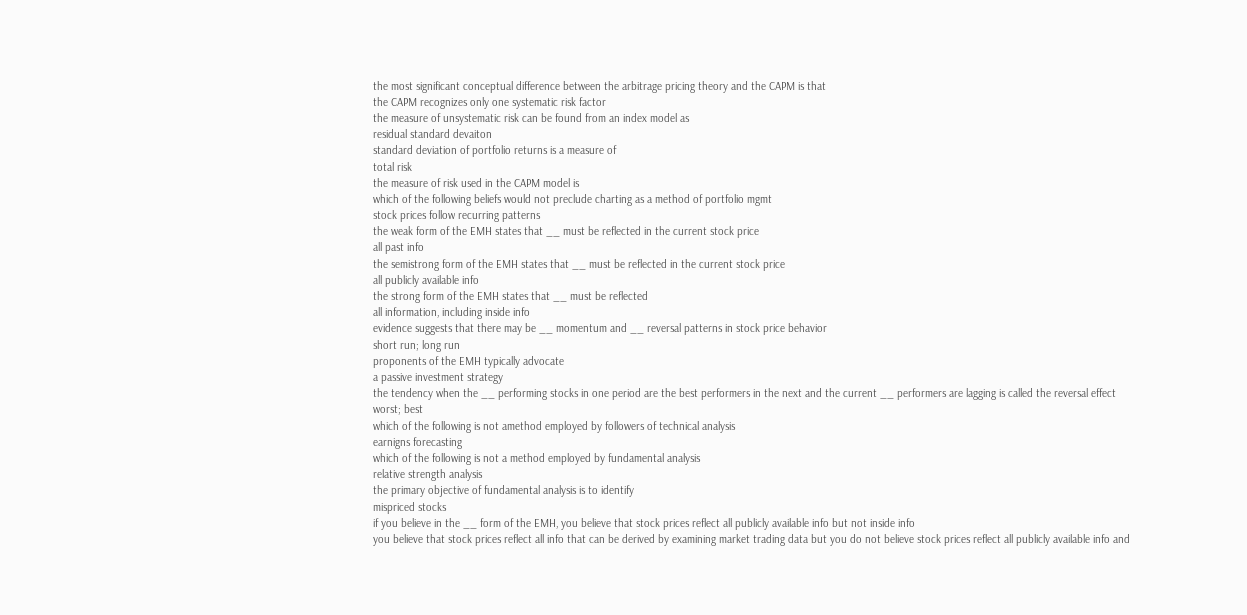the most significant conceptual difference between the arbitrage pricing theory and the CAPM is that
the CAPM recognizes only one systematic risk factor
the measure of unsystematic risk can be found from an index model as
residual standard devaiton
standard deviation of portfolio returns is a measure of
total risk
the measure of risk used in the CAPM model is
which of the following beliefs would not preclude charting as a method of portfolio mgmt
stock prices follow recurring patterns
the weak form of the EMH states that __ must be reflected in the current stock price
all past info
the semistrong form of the EMH states that __ must be reflected in the current stock price
all publicly available info
the strong form of the EMH states that __ must be reflected
all information, including inside info
evidence suggests that there may be __ momentum and __ reversal patterns in stock price behavior
short run; long run
proponents of the EMH typically advocate
a passive investment strategy
the tendency when the __ performing stocks in one period are the best performers in the next and the current __ performers are lagging is called the reversal effect
worst; best
which of the following is not amethod employed by followers of technical analysis
earnigns forecasting
which of the following is not a method employed by fundamental analysis
relative strength analysis
the primary objective of fundamental analysis is to identify
mispriced stocks
if you believe in the __ form of the EMH, you believe that stock prices reflect all publicly available info but not inside info
you believe that stock prices reflect all info that can be derived by examining market trading data but you do not believe stock prices reflect all publicly available info and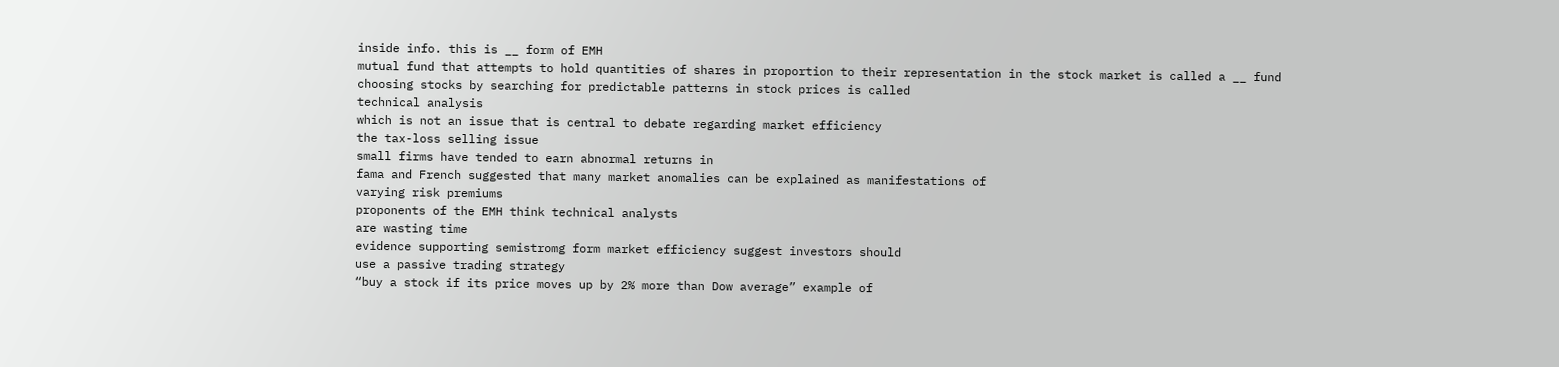inside info. this is __ form of EMH
mutual fund that attempts to hold quantities of shares in proportion to their representation in the stock market is called a __ fund
choosing stocks by searching for predictable patterns in stock prices is called
technical analysis
which is not an issue that is central to debate regarding market efficiency
the tax-loss selling issue
small firms have tended to earn abnormal returns in
fama and French suggested that many market anomalies can be explained as manifestations of
varying risk premiums
proponents of the EMH think technical analysts
are wasting time
evidence supporting semistromg form market efficiency suggest investors should
use a passive trading strategy
“buy a stock if its price moves up by 2% more than Dow average” example of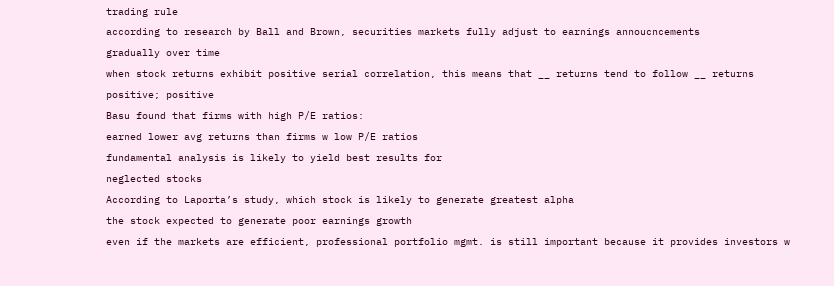trading rule
according to research by Ball and Brown, securities markets fully adjust to earnings annoucncements
gradually over time
when stock returns exhibit positive serial correlation, this means that __ returns tend to follow __ returns
positive; positive
Basu found that firms with high P/E ratios:
earned lower avg returns than firms w low P/E ratios
fundamental analysis is likely to yield best results for
neglected stocks
According to Laporta’s study, which stock is likely to generate greatest alpha
the stock expected to generate poor earnings growth
even if the markets are efficient, professional portfolio mgmt. is still important because it provides investors w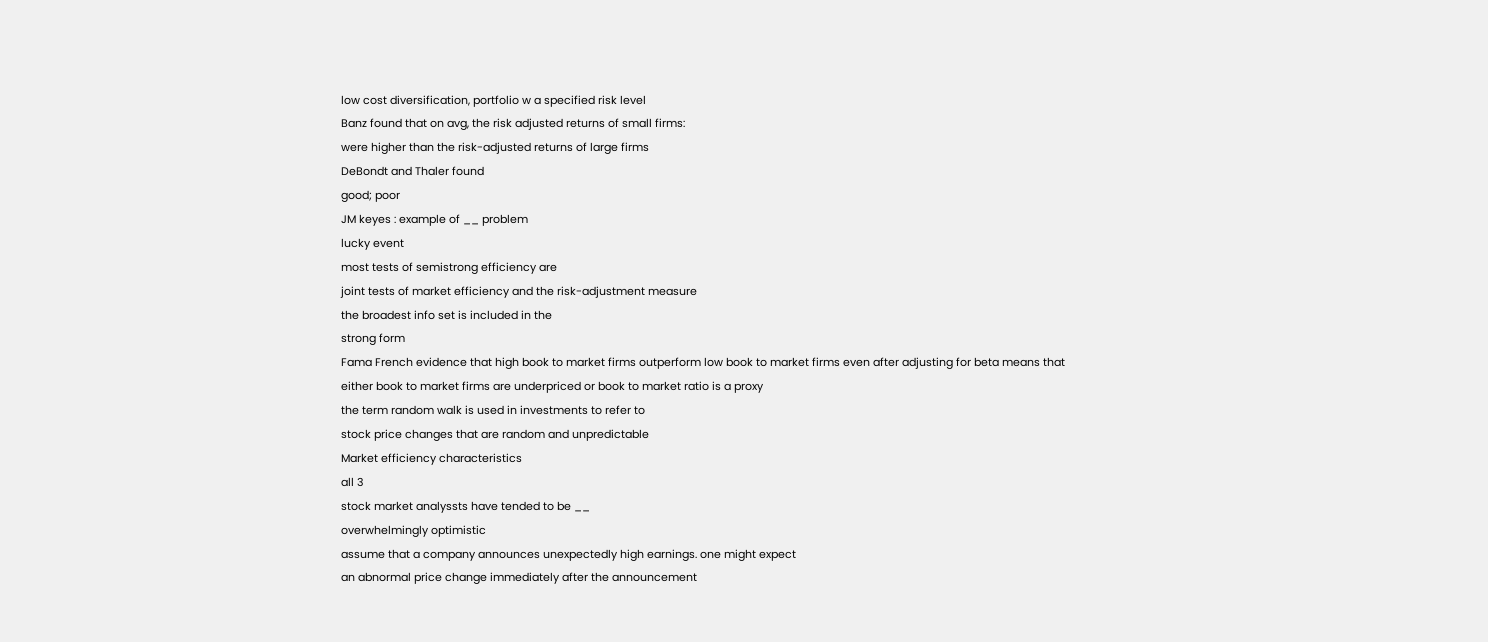low cost diversification, portfolio w a specified risk level
Banz found that on avg, the risk adjusted returns of small firms:
were higher than the risk-adjusted returns of large firms
DeBondt and Thaler found
good; poor
JM keyes : example of __ problem
lucky event
most tests of semistrong efficiency are
joint tests of market efficiency and the risk-adjustment measure
the broadest info set is included in the
strong form
Fama French evidence that high book to market firms outperform low book to market firms even after adjusting for beta means that
either book to market firms are underpriced or book to market ratio is a proxy
the term random walk is used in investments to refer to
stock price changes that are random and unpredictable
Market efficiency characteristics
all 3
stock market analyssts have tended to be __
overwhelmingly optimistic
assume that a company announces unexpectedly high earnings. one might expect
an abnormal price change immediately after the announcement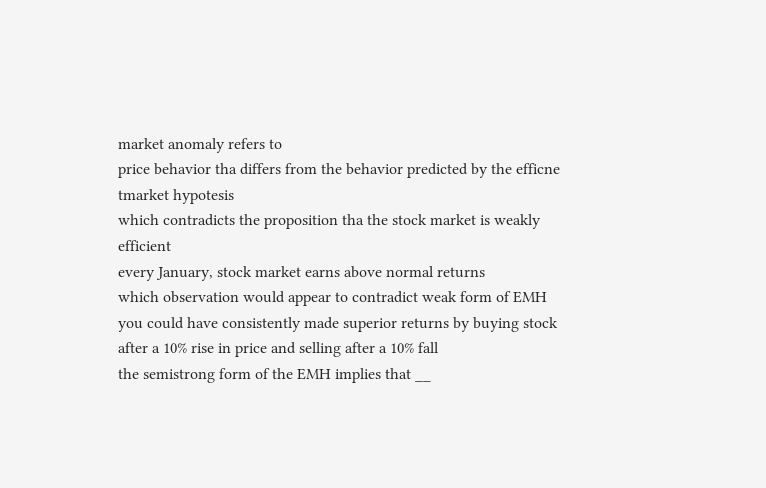market anomaly refers to
price behavior tha differs from the behavior predicted by the efficne tmarket hypotesis
which contradicts the proposition tha the stock market is weakly efficient
every January, stock market earns above normal returns
which observation would appear to contradict weak form of EMH
you could have consistently made superior returns by buying stock after a 10% rise in price and selling after a 10% fall
the semistrong form of the EMH implies that __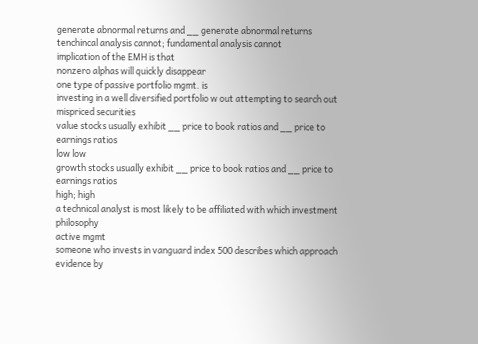generate abnormal returns and __ generate abnormal returns
tenchincal analysis cannot; fundamental analysis cannot
implication of the EMH is that
nonzero alphas will quickly disappear
one type of passive portfolio mgmt. is
investing in a well diversified portfolio w out attempting to search out mispriced securities
value stocks usually exhibit __ price to book ratios and __ price to earnings ratios
low low
growth stocks usually exhibit __ price to book ratios and __ price to earnings ratios
high; high
a technical analyst is most likely to be affiliated with which investment philosophy
active mgmt
someone who invests in vanguard index 500 describes which approach
evidence by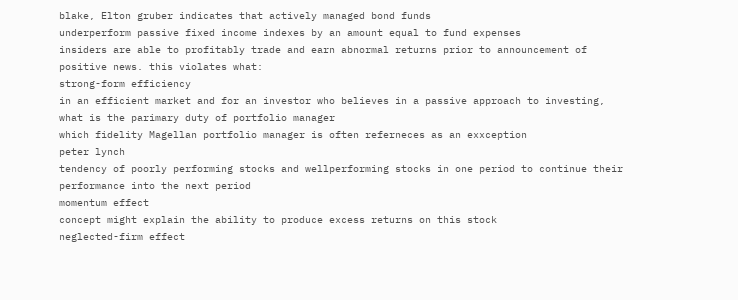blake, Elton gruber indicates that actively managed bond funds
underperform passive fixed income indexes by an amount equal to fund expenses
insiders are able to profitably trade and earn abnormal returns prior to announcement of positive news. this violates what:
strong-form efficiency
in an efficient market and for an investor who believes in a passive approach to investing, what is the parimary duty of portfolio manager
which fidelity Magellan portfolio manager is often referneces as an exxception
peter lynch
tendency of poorly performing stocks and wellperforming stocks in one period to continue their performance into the next period
momentum effect
concept might explain the ability to produce excess returns on this stock
neglected-firm effect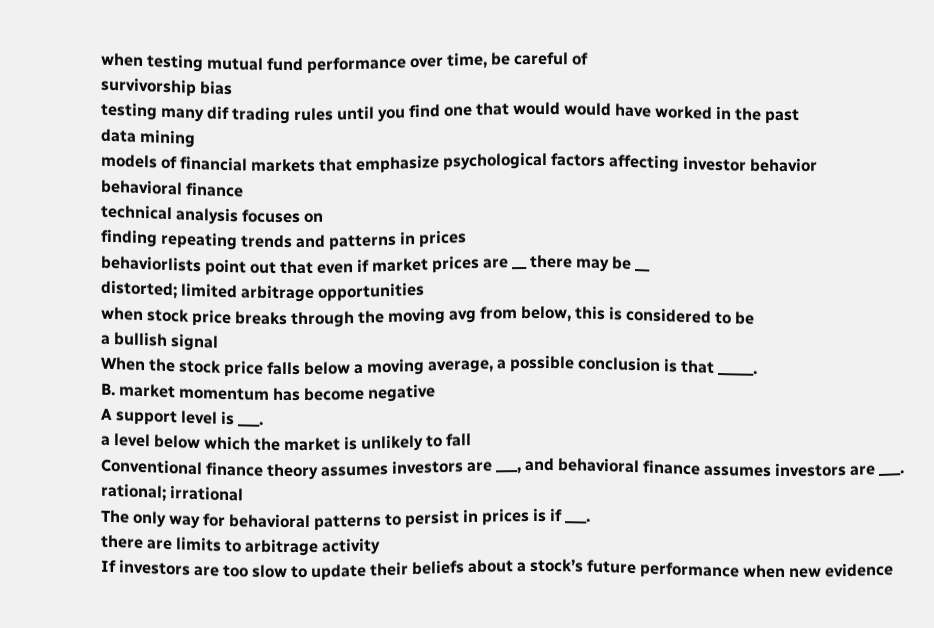when testing mutual fund performance over time, be careful of
survivorship bias
testing many dif trading rules until you find one that would would have worked in the past
data mining
models of financial markets that emphasize psychological factors affecting investor behavior
behavioral finance
technical analysis focuses on
finding repeating trends and patterns in prices
behaviorlists point out that even if market prices are __ there may be __
distorted; limited arbitrage opportunities
when stock price breaks through the moving avg from below, this is considered to be
a bullish signal
When the stock price falls below a moving average, a possible conclusion is that _____.
B. market momentum has become negative
A support level is ___.
a level below which the market is unlikely to fall
Conventional finance theory assumes investors are ___, and behavioral finance assumes investors are ___.
rational; irrational
The only way for behavioral patterns to persist in prices is if ___.
there are limits to arbitrage activity
If investors are too slow to update their beliefs about a stock’s future performance when new evidence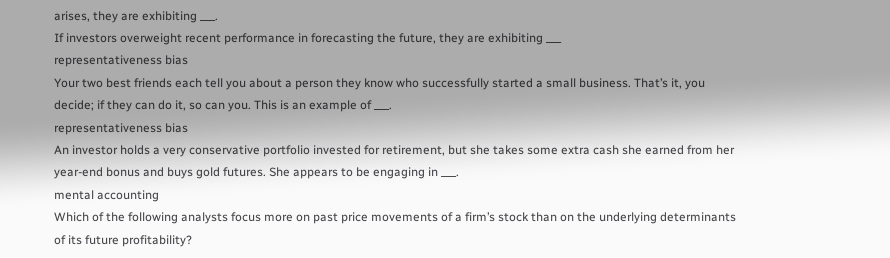arises, they are exhibiting ___.
If investors overweight recent performance in forecasting the future, they are exhibiting ___
representativeness bias
Your two best friends each tell you about a person they know who successfully started a small business. That’s it, you decide; if they can do it, so can you. This is an example of ___.
representativeness bias
An investor holds a very conservative portfolio invested for retirement, but she takes some extra cash she earned from her year-end bonus and buys gold futures. She appears to be engaging in ___.
mental accounting
Which of the following analysts focus more on past price movements of a firm’s stock than on the underlying determinants of its future profitability?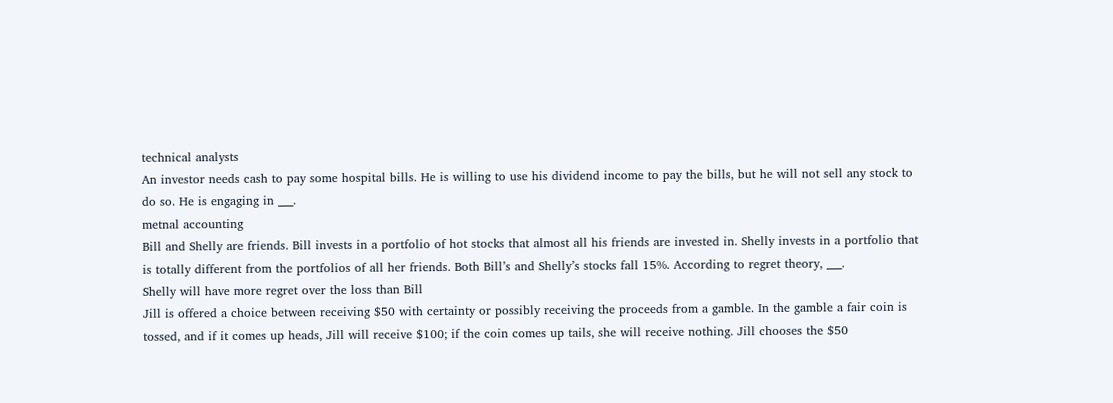technical analysts
An investor needs cash to pay some hospital bills. He is willing to use his dividend income to pay the bills, but he will not sell any stock to do so. He is engaging in ___.
metnal accounting
Bill and Shelly are friends. Bill invests in a portfolio of hot stocks that almost all his friends are invested in. Shelly invests in a portfolio that is totally different from the portfolios of all her friends. Both Bill’s and Shelly’s stocks fall 15%. According to regret theory, ___.
Shelly will have more regret over the loss than Bill
Jill is offered a choice between receiving $50 with certainty or possibly receiving the proceeds from a gamble. In the gamble a fair coin is tossed, and if it comes up heads, Jill will receive $100; if the coin comes up tails, she will receive nothing. Jill chooses the $50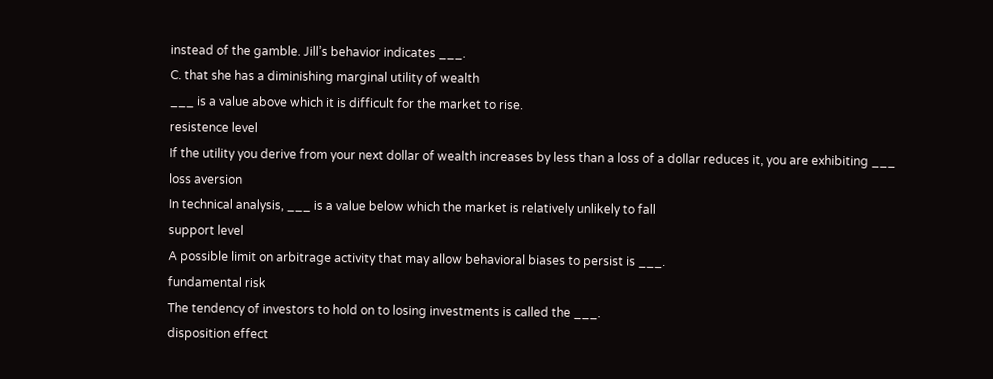instead of the gamble. Jill’s behavior indicates ___.
C. that she has a diminishing marginal utility of wealth
___ is a value above which it is difficult for the market to rise.
resistence level
If the utility you derive from your next dollar of wealth increases by less than a loss of a dollar reduces it, you are exhibiting ___
loss aversion
In technical analysis, ___ is a value below which the market is relatively unlikely to fall
support level
A possible limit on arbitrage activity that may allow behavioral biases to persist is ___.
fundamental risk
The tendency of investors to hold on to losing investments is called the ___.
disposition effect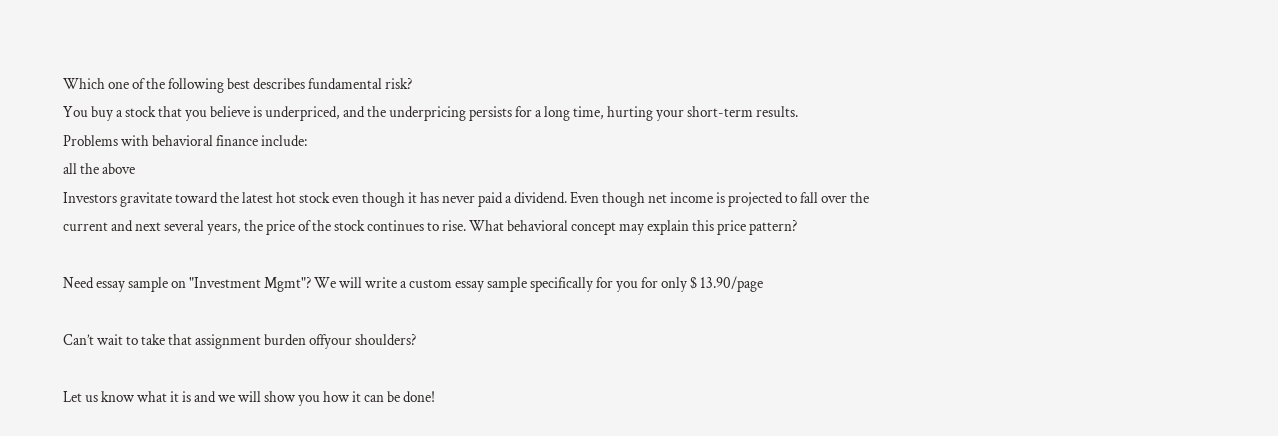Which one of the following best describes fundamental risk?
You buy a stock that you believe is underpriced, and the underpricing persists for a long time, hurting your short-term results.
Problems with behavioral finance include:
all the above
Investors gravitate toward the latest hot stock even though it has never paid a dividend. Even though net income is projected to fall over the current and next several years, the price of the stock continues to rise. What behavioral concept may explain this price pattern?

Need essay sample on "Investment Mgmt"? We will write a custom essay sample specifically for you for only $ 13.90/page

Can’t wait to take that assignment burden offyour shoulders?

Let us know what it is and we will show you how it can be done!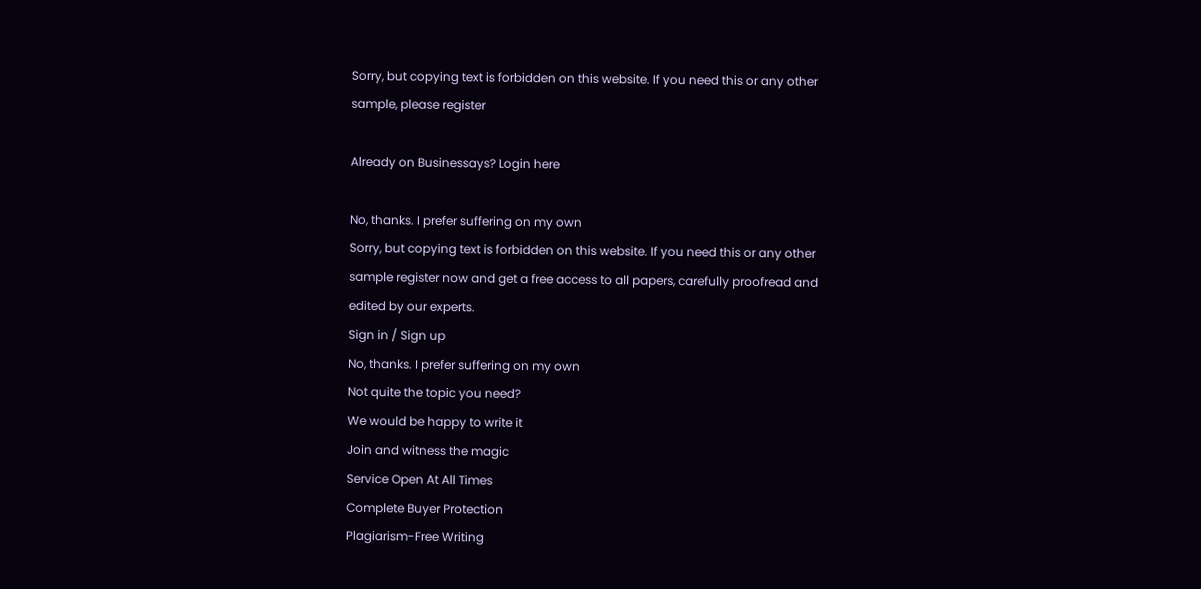Sorry, but copying text is forbidden on this website. If you need this or any other sample, please register

Already on Businessays? Login here

No, thanks. I prefer suffering on my own
Sorry, but copying text is forbidden on this website. If you need this or any other sample register now and get a free access to all papers, carefully proofread and edited by our experts.
Sign in / Sign up
No, thanks. I prefer suffering on my own
Not quite the topic you need?
We would be happy to write it
Join and witness the magic
Service Open At All Times
Complete Buyer Protection
Plagiarism-Free Writing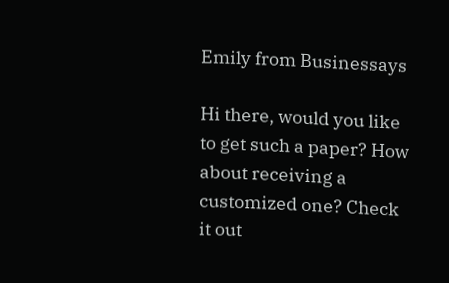Emily from Businessays

Hi there, would you like to get such a paper? How about receiving a customized one? Check it out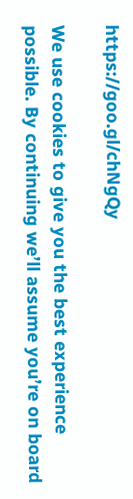https://goo.gl/chNgQy

We use cookies to give you the best experience possible. By continuing we’ll assume you’re on board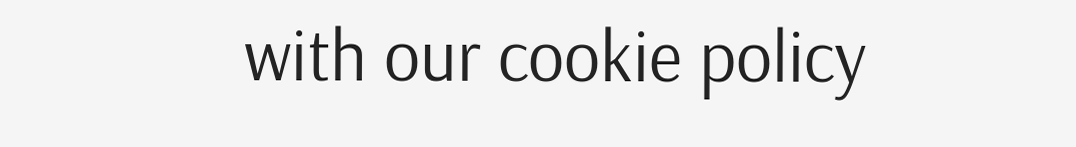with our cookie policy